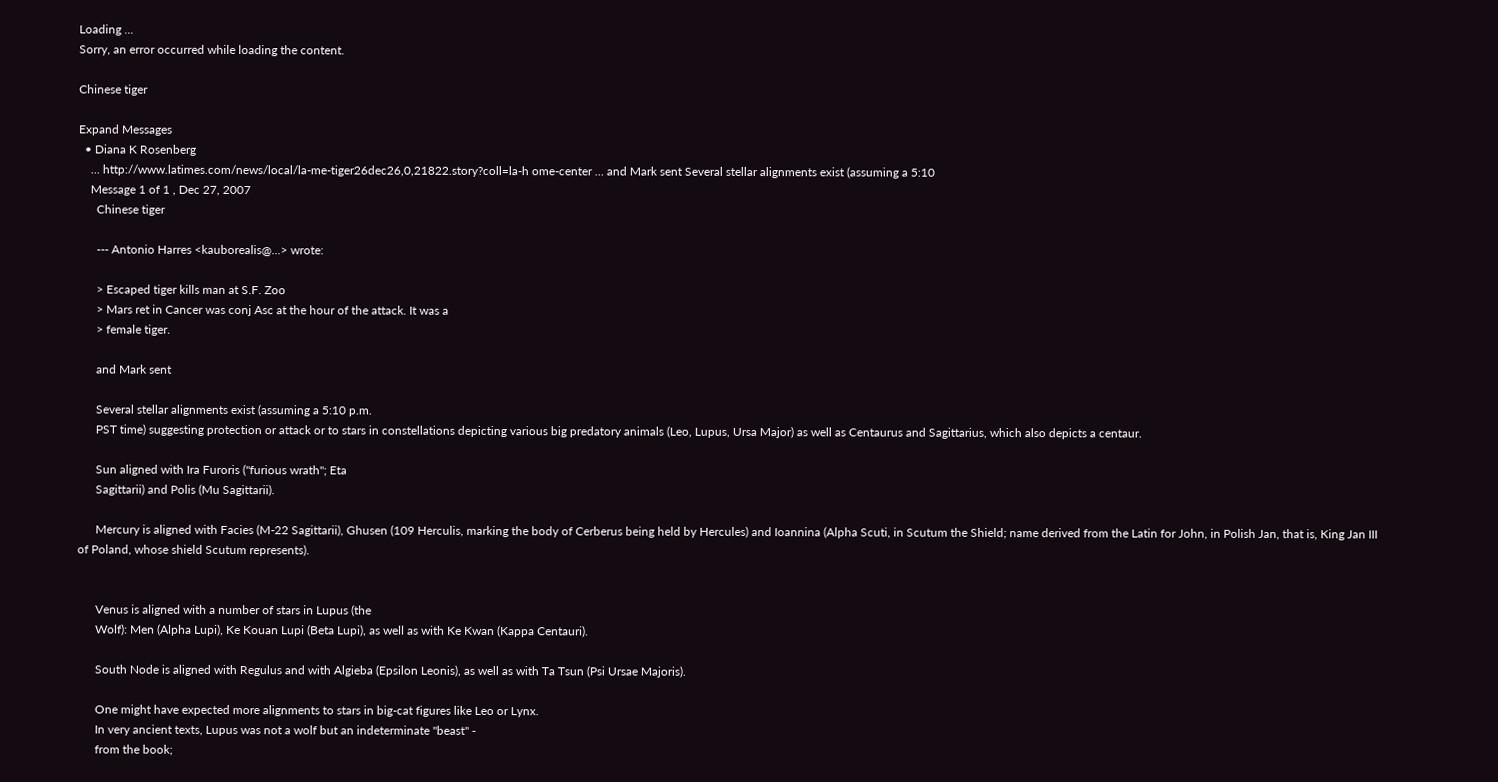Loading ...
Sorry, an error occurred while loading the content.

Chinese tiger

Expand Messages
  • Diana K Rosenberg
    ... http://www.latimes.com/news/local/la-me-tiger26dec26,0,21822.story?coll=la-h ome-center ... and Mark sent Several stellar alignments exist (assuming a 5:10
    Message 1 of 1 , Dec 27, 2007
      Chinese tiger

      --- Antonio Harres <kauborealis@...> wrote:

      > Escaped tiger kills man at S.F. Zoo
      > Mars ret in Cancer was conj Asc at the hour of the attack. It was a
      > female tiger.

      and Mark sent

      Several stellar alignments exist (assuming a 5:10 p.m.
      PST time) suggesting protection or attack or to stars in constellations depicting various big predatory animals (Leo, Lupus, Ursa Major) as well as Centaurus and Sagittarius, which also depicts a centaur.

      Sun aligned with Ira Furoris ("furious wrath"; Eta
      Sagittarii) and Polis (Mu Sagittarii).

      Mercury is aligned with Facies (M-22 Sagittarii), Ghusen (109 Herculis, marking the body of Cerberus being held by Hercules) and Ioannina (Alpha Scuti, in Scutum the Shield; name derived from the Latin for John, in Polish Jan, that is, King Jan III of Poland, whose shield Scutum represents).


      Venus is aligned with a number of stars in Lupus (the
      Wolf): Men (Alpha Lupi), Ke Kouan Lupi (Beta Lupi), as well as with Ke Kwan (Kappa Centauri).

      South Node is aligned with Regulus and with Algieba (Epsilon Leonis), as well as with Ta Tsun (Psi Ursae Majoris).

      One might have expected more alignments to stars in big-cat figures like Leo or Lynx.
      In very ancient texts, Lupus was not a wolf but an indeterminate "beast" -
      from the book;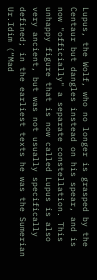Lupus, the Wolf, who no longer is grasped by the Centaur but dangles instead on his spear, and is now "officially" a separate constellation. This unhappy figure that is now called Lupus is also very ancient, but was not usually specifically defined; in the earliest texts he was the Sumerian Ur.Idim (“Mad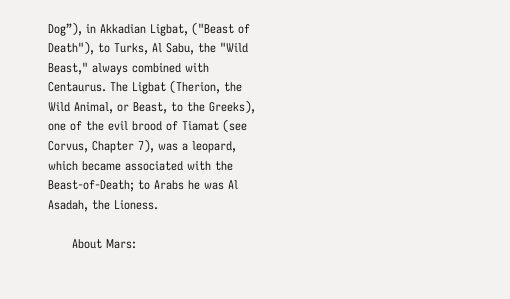Dog”), in Akkadian Ligbat, ("Beast of Death"), to Turks, Al Sabu, the "Wild Beast," always combined with Centaurus. The Ligbat (Therion, the Wild Animal, or Beast, to the Greeks), one of the evil brood of Tiamat (see Corvus, Chapter 7), was a leopard, which became associated with the Beast-of-Death; to Arabs he was Al Asadah, the Lioness.

      About Mars: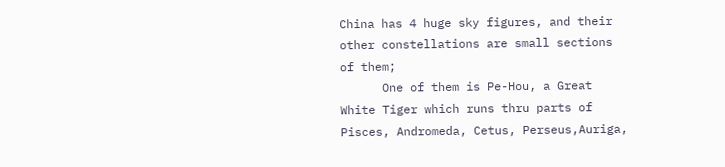China has 4 huge sky figures, and their other constellations are small sections of them;
      One of them is Pe-Hou, a Great White Tiger which runs thru parts of Pisces, Andromeda, Cetus, Perseus,Auriga,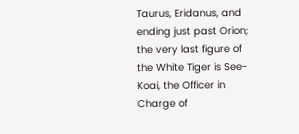Taurus, Eridanus, and ending just past Orion; the very last figure of the White Tiger is See-Koai, the Officer in Charge of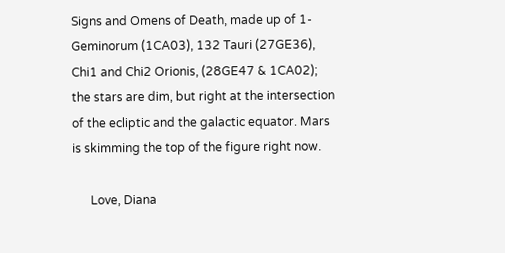Signs and Omens of Death, made up of 1-Geminorum (1CA03), 132 Tauri (27GE36), Chi1 and Chi2 Orionis, (28GE47 & 1CA02); the stars are dim, but right at the intersection of the ecliptic and the galactic equator. Mars is skimming the top of the figure right now.

      Love, Diana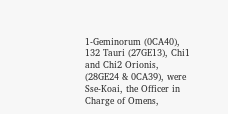1-Geminorum (0CA40), 132 Tauri (27GE13), Chi1 and Chi2 Orionis, (28GE24 & 0CA39), were Sse-Koai, the Officer in Charge of Omens,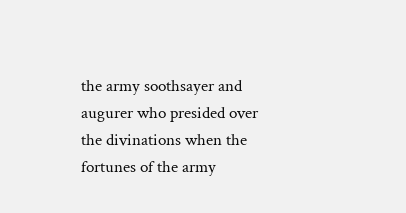the army soothsayer and augurer who presided over the divinations when the fortunes of the army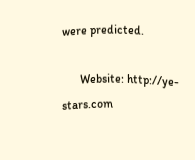were predicted.

      Website: http://ye-stars.com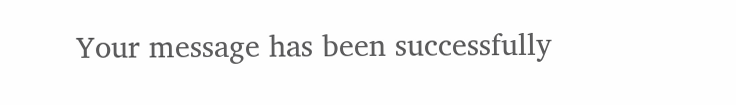Your message has been successfully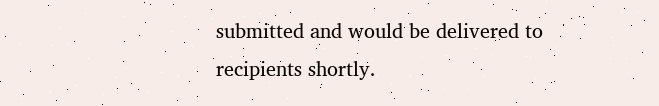submitted and would be delivered to recipients shortly.